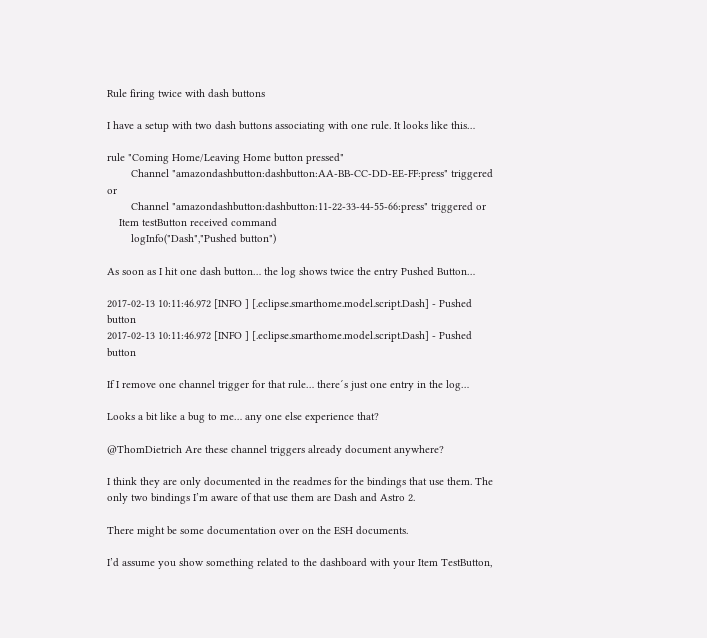Rule firing twice with dash buttons

I have a setup with two dash buttons associating with one rule. It looks like this…

rule "Coming Home/Leaving Home button pressed"
        Channel "amazondashbutton:dashbutton:AA-BB-CC-DD-EE-FF:press" triggered or
        Channel "amazondashbutton:dashbutton:11-22-33-44-55-66:press" triggered or
    Item testButton received command
        logInfo("Dash","Pushed button")

As soon as I hit one dash button… the log shows twice the entry Pushed Button…

2017-02-13 10:11:46.972 [INFO ] [.eclipse.smarthome.model.script.Dash] - Pushed button
2017-02-13 10:11:46.972 [INFO ] [.eclipse.smarthome.model.script.Dash] - Pushed button

If I remove one channel trigger for that rule… there´s just one entry in the log…

Looks a bit like a bug to me… any one else experience that?

@ThomDietrich Are these channel triggers already document anywhere?

I think they are only documented in the readmes for the bindings that use them. The only two bindings I’m aware of that use them are Dash and Astro 2.

There might be some documentation over on the ESH documents.

I’d assume you show something related to the dashboard with your Item TestButton,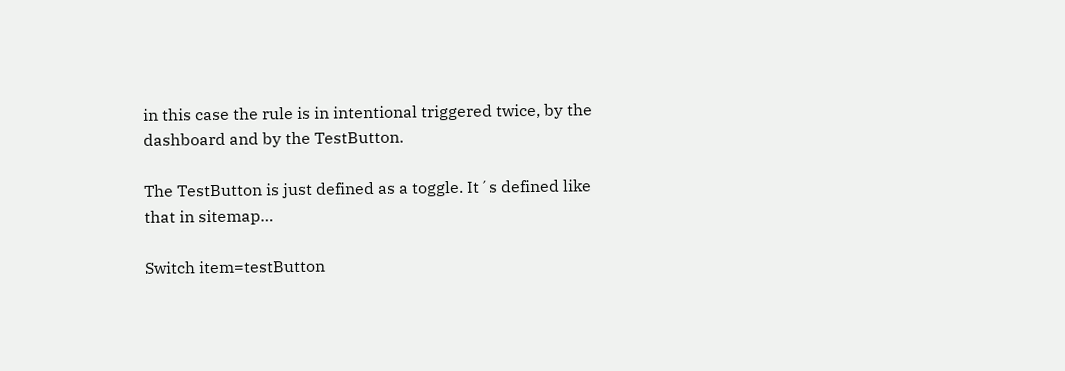in this case the rule is in intentional triggered twice, by the dashboard and by the TestButton.

The TestButton is just defined as a toggle. It´s defined like that in sitemap…

Switch item=testButton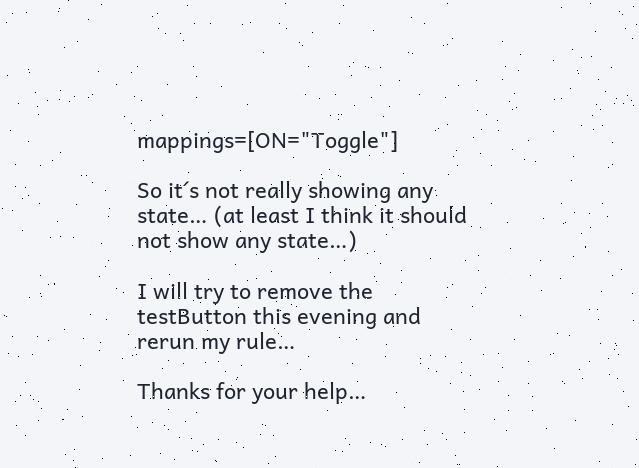mappings=[ON="Toggle"]

So it´s not really showing any state… (at least I think it should not show any state…)

I will try to remove the testButton this evening and rerun my rule…

Thanks for your help…